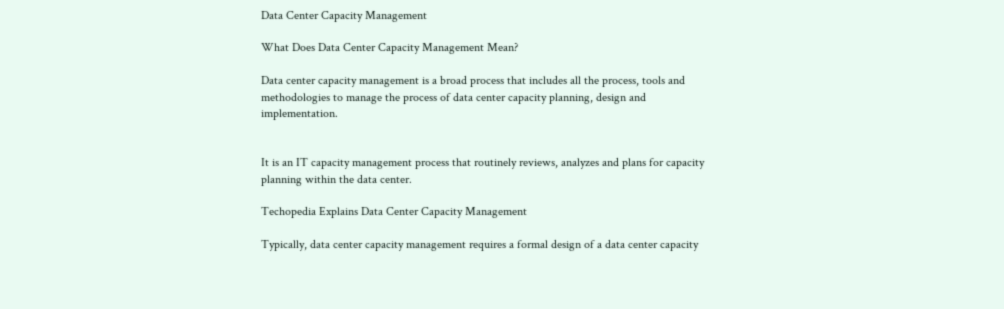Data Center Capacity Management

What Does Data Center Capacity Management Mean?

Data center capacity management is a broad process that includes all the process, tools and methodologies to manage the process of data center capacity planning, design and implementation.


It is an IT capacity management process that routinely reviews, analyzes and plans for capacity planning within the data center.

Techopedia Explains Data Center Capacity Management

Typically, data center capacity management requires a formal design of a data center capacity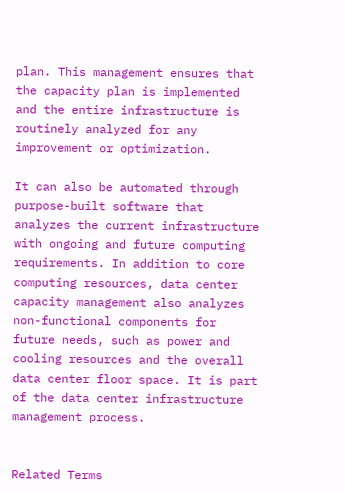plan. This management ensures that the capacity plan is implemented and the entire infrastructure is routinely analyzed for any improvement or optimization.

It can also be automated through purpose-built software that analyzes the current infrastructure with ongoing and future computing requirements. In addition to core computing resources, data center capacity management also analyzes non-functional components for future needs, such as power and cooling resources and the overall data center floor space. It is part of the data center infrastructure management process.


Related Terms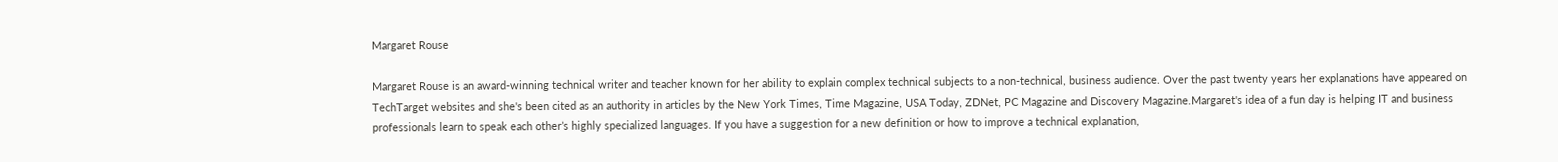Margaret Rouse

Margaret Rouse is an award-winning technical writer and teacher known for her ability to explain complex technical subjects to a non-technical, business audience. Over the past twenty years her explanations have appeared on TechTarget websites and she's been cited as an authority in articles by the New York Times, Time Magazine, USA Today, ZDNet, PC Magazine and Discovery Magazine.Margaret's idea of a fun day is helping IT and business professionals learn to speak each other’s highly specialized languages. If you have a suggestion for a new definition or how to improve a technical explanation,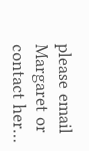please email Margaret or contact her…